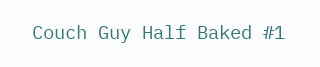Couch Guy Half Baked #1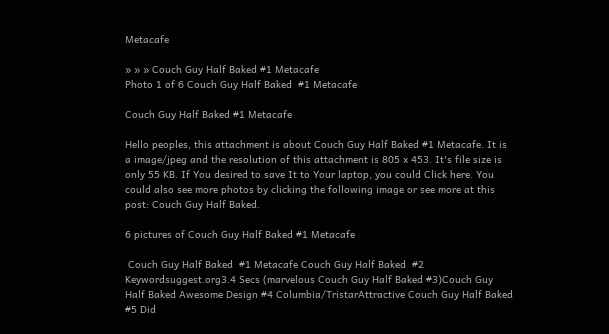Metacafe

» » » Couch Guy Half Baked #1 Metacafe
Photo 1 of 6 Couch Guy Half Baked  #1 Metacafe

Couch Guy Half Baked #1 Metacafe

Hello peoples, this attachment is about Couch Guy Half Baked #1 Metacafe. It is a image/jpeg and the resolution of this attachment is 805 x 453. It's file size is only 55 KB. If You desired to save It to Your laptop, you could Click here. You could also see more photos by clicking the following image or see more at this post: Couch Guy Half Baked.

6 pictures of Couch Guy Half Baked #1 Metacafe

 Couch Guy Half Baked  #1 Metacafe Couch Guy Half Baked  #2 Keywordsuggest.org3.4 Secs (marvelous Couch Guy Half Baked #3)Couch Guy Half Baked Awesome Design #4 Columbia/TristarAttractive Couch Guy Half Baked #5 Did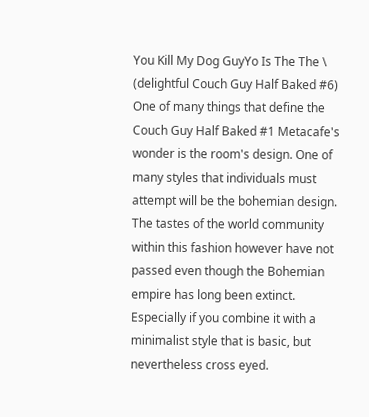You Kill My Dog GuyYo Is The The \ (delightful Couch Guy Half Baked #6)
One of many things that define the Couch Guy Half Baked #1 Metacafe's wonder is the room's design. One of many styles that individuals must attempt will be the bohemian design. The tastes of the world community within this fashion however have not passed even though the Bohemian empire has long been extinct. Especially if you combine it with a minimalist style that is basic, but nevertheless cross eyed.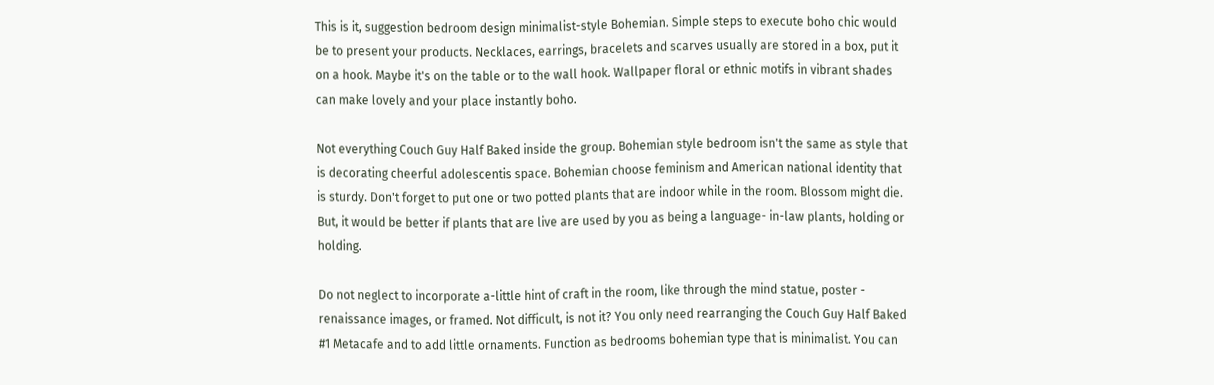This is it, suggestion bedroom design minimalist-style Bohemian. Simple steps to execute boho chic would be to present your products. Necklaces, earrings, bracelets and scarves usually are stored in a box, put it on a hook. Maybe it's on the table or to the wall hook. Wallpaper floral or ethnic motifs in vibrant shades can make lovely and your place instantly boho.

Not everything Couch Guy Half Baked inside the group. Bohemian style bedroom isn't the same as style that is decorating cheerful adolescentis space. Bohemian choose feminism and American national identity that is sturdy. Don't forget to put one or two potted plants that are indoor while in the room. Blossom might die. But, it would be better if plants that are live are used by you as being a language- in-law plants, holding or holding.

Do not neglect to incorporate a-little hint of craft in the room, like through the mind statue, poster - renaissance images, or framed. Not difficult, is not it? You only need rearranging the Couch Guy Half Baked #1 Metacafe and to add little ornaments. Function as bedrooms bohemian type that is minimalist. You can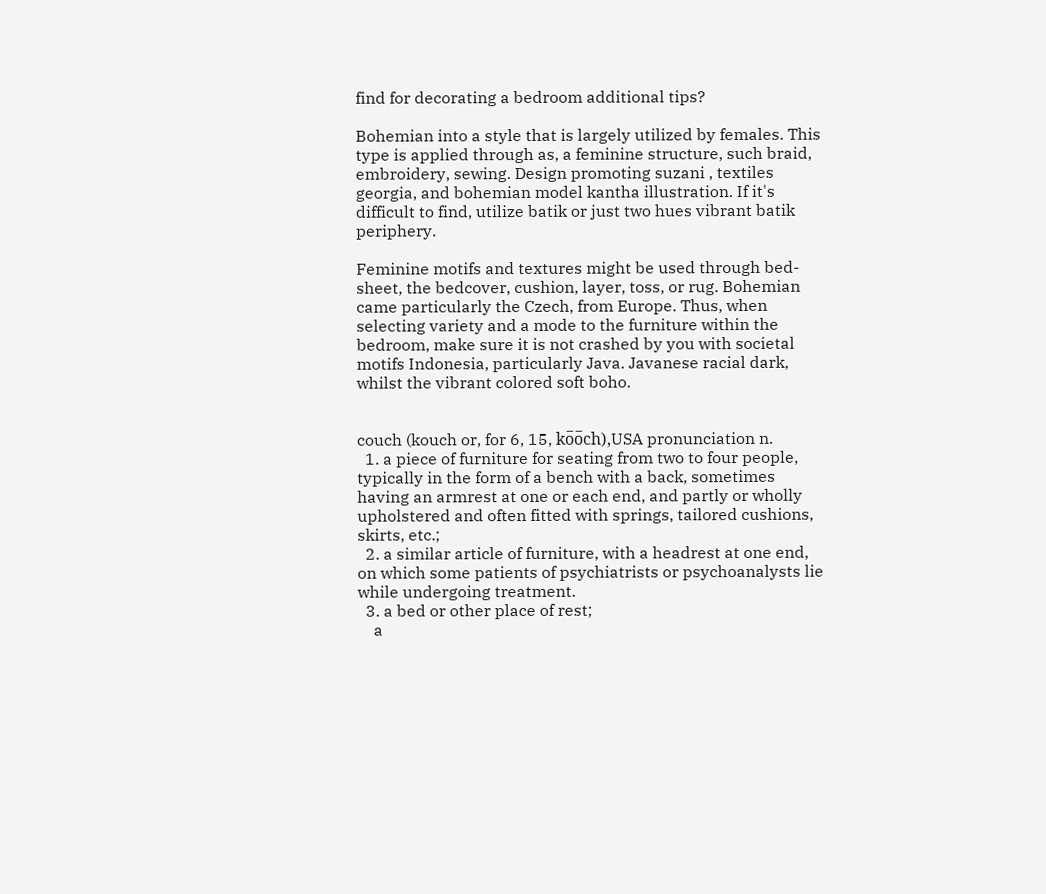find for decorating a bedroom additional tips?

Bohemian into a style that is largely utilized by females. This type is applied through as, a feminine structure, such braid, embroidery, sewing. Design promoting suzani , textiles georgia, and bohemian model kantha illustration. If it's difficult to find, utilize batik or just two hues vibrant batik periphery.

Feminine motifs and textures might be used through bed-sheet, the bedcover, cushion, layer, toss, or rug. Bohemian came particularly the Czech, from Europe. Thus, when selecting variety and a mode to the furniture within the bedroom, make sure it is not crashed by you with societal motifs Indonesia, particularly Java. Javanese racial dark, whilst the vibrant colored soft boho.


couch (kouch or, for 6, 15, ko̅o̅ch),USA pronunciation n.
  1. a piece of furniture for seating from two to four people, typically in the form of a bench with a back, sometimes having an armrest at one or each end, and partly or wholly upholstered and often fitted with springs, tailored cushions, skirts, etc.;
  2. a similar article of furniture, with a headrest at one end, on which some patients of psychiatrists or psychoanalysts lie while undergoing treatment.
  3. a bed or other place of rest;
    a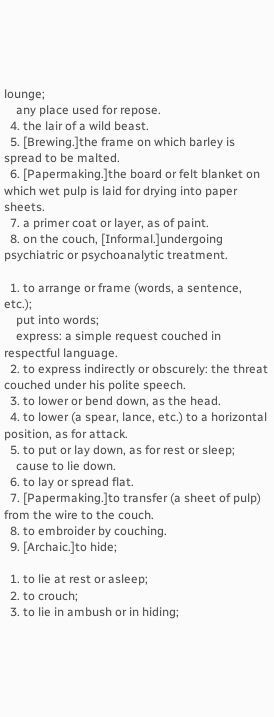lounge;
    any place used for repose.
  4. the lair of a wild beast.
  5. [Brewing.]the frame on which barley is spread to be malted.
  6. [Papermaking.]the board or felt blanket on which wet pulp is laid for drying into paper sheets.
  7. a primer coat or layer, as of paint.
  8. on the couch, [Informal.]undergoing psychiatric or psychoanalytic treatment.

  1. to arrange or frame (words, a sentence, etc.);
    put into words;
    express: a simple request couched in respectful language.
  2. to express indirectly or obscurely: the threat couched under his polite speech.
  3. to lower or bend down, as the head.
  4. to lower (a spear, lance, etc.) to a horizontal position, as for attack.
  5. to put or lay down, as for rest or sleep;
    cause to lie down.
  6. to lay or spread flat.
  7. [Papermaking.]to transfer (a sheet of pulp) from the wire to the couch.
  8. to embroider by couching.
  9. [Archaic.]to hide;

  1. to lie at rest or asleep;
  2. to crouch;
  3. to lie in ambush or in hiding;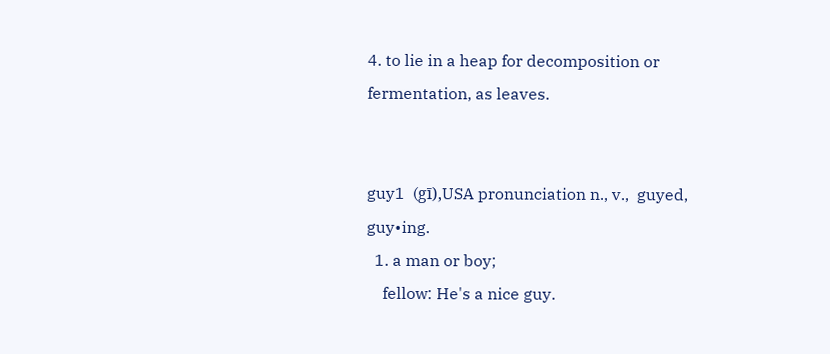4. to lie in a heap for decomposition or fermentation, as leaves.


guy1  (gī),USA pronunciation n., v.,  guyed, guy•ing.
  1. a man or boy;
    fellow: He's a nice guy.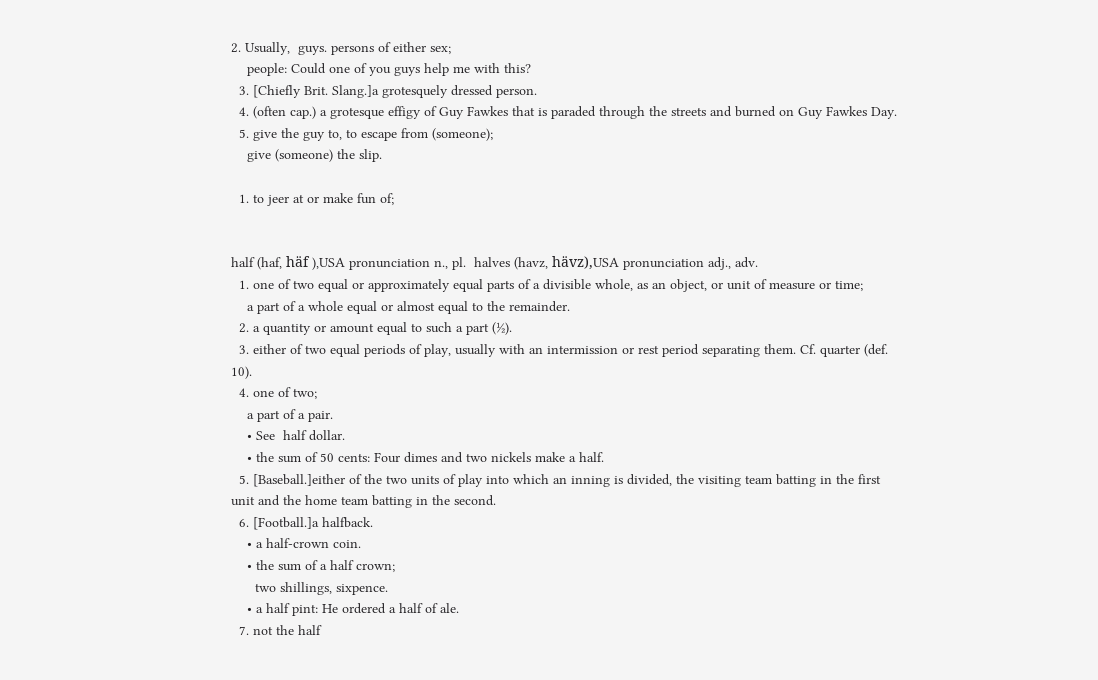2. Usually,  guys. persons of either sex;
    people: Could one of you guys help me with this?
  3. [Chiefly Brit. Slang.]a grotesquely dressed person.
  4. (often cap.) a grotesque effigy of Guy Fawkes that is paraded through the streets and burned on Guy Fawkes Day.
  5. give the guy to, to escape from (someone);
    give (someone) the slip.

  1. to jeer at or make fun of;


half (haf, häf ),USA pronunciation n., pl.  halves (havz, hävz),USA pronunciation adj., adv.
  1. one of two equal or approximately equal parts of a divisible whole, as an object, or unit of measure or time;
    a part of a whole equal or almost equal to the remainder.
  2. a quantity or amount equal to such a part (½).
  3. either of two equal periods of play, usually with an intermission or rest period separating them. Cf. quarter (def. 10).
  4. one of two;
    a part of a pair.
    • See  half dollar.
    • the sum of 50 cents: Four dimes and two nickels make a half.
  5. [Baseball.]either of the two units of play into which an inning is divided, the visiting team batting in the first unit and the home team batting in the second.
  6. [Football.]a halfback.
    • a half-crown coin.
    • the sum of a half crown;
      two shillings, sixpence.
    • a half pint: He ordered a half of ale.
  7. not the half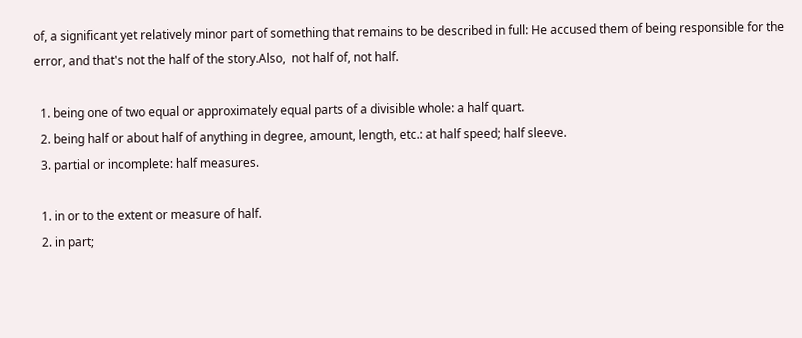of, a significant yet relatively minor part of something that remains to be described in full: He accused them of being responsible for the error, and that's not the half of the story.Also,  not half of, not half.

  1. being one of two equal or approximately equal parts of a divisible whole: a half quart.
  2. being half or about half of anything in degree, amount, length, etc.: at half speed; half sleeve.
  3. partial or incomplete: half measures.

  1. in or to the extent or measure of half.
  2. in part;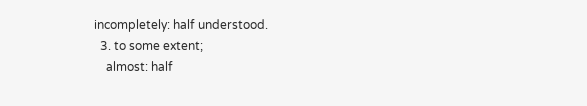incompletely: half understood.
  3. to some extent;
    almost: half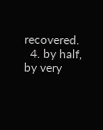recovered.
  4. by half, by very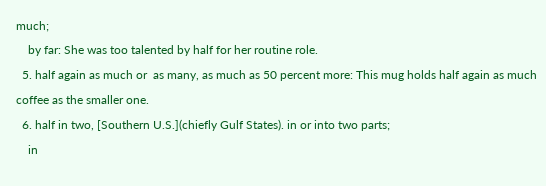much;
    by far: She was too talented by half for her routine role.
  5. half again as much or  as many, as much as 50 percent more: This mug holds half again as much coffee as the smaller one.
  6. half in two, [Southern U.S.](chiefly Gulf States). in or into two parts;
    in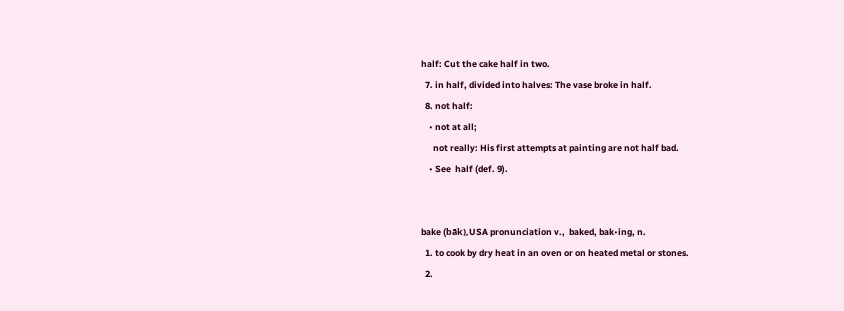half: Cut the cake half in two.
  7. in half, divided into halves: The vase broke in half.
  8. not half:
    • not at all;
      not really: His first attempts at painting are not half bad.
    • See  half (def. 9).


bake (bāk),USA pronunciation v.,  baked, bak•ing, n.
  1. to cook by dry heat in an oven or on heated metal or stones.
  2.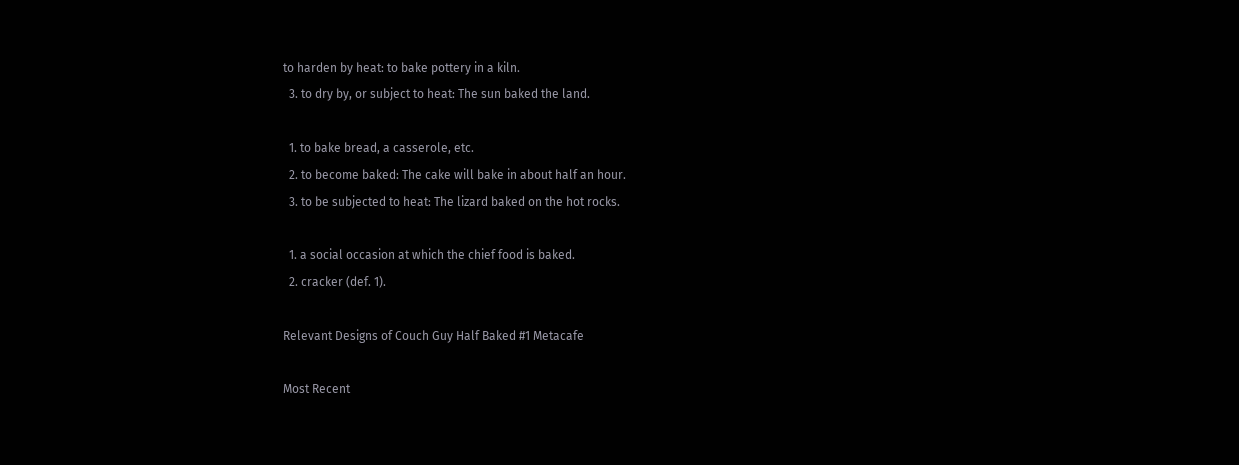to harden by heat: to bake pottery in a kiln.
  3. to dry by, or subject to heat: The sun baked the land.

  1. to bake bread, a casserole, etc.
  2. to become baked: The cake will bake in about half an hour.
  3. to be subjected to heat: The lizard baked on the hot rocks.

  1. a social occasion at which the chief food is baked.
  2. cracker (def. 1).

Relevant Designs of Couch Guy Half Baked #1 Metacafe

Most Recent